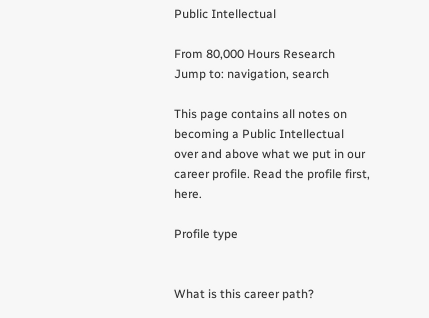Public Intellectual

From 80,000 Hours Research
Jump to: navigation, search

This page contains all notes on becoming a Public Intellectual over and above what we put in our career profile. Read the profile first, here.

Profile type


What is this career path?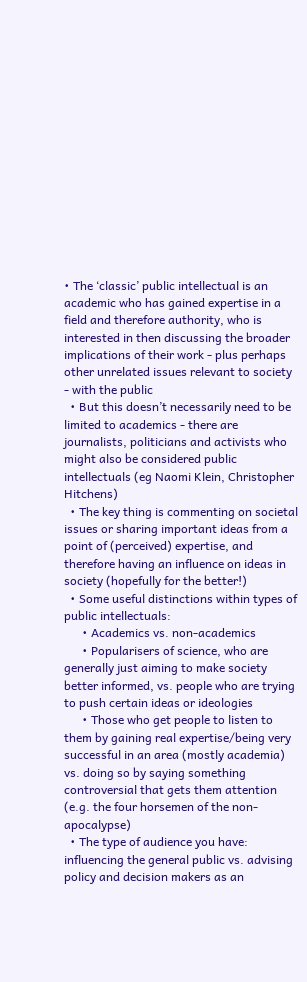• The ‘classic’ public intellectual is an academic who has gained expertise in a field and therefore authority, who is interested in then discussing the broader implications of their work - plus perhaps other unrelated issues relevant to society - with the public
  • But this doesn’t necessarily need to be limited to academics - there are journalists, politicians and activists who might also be considered public intellectuals (eg Naomi Klein, Christopher Hitchens)
  • The key thing is commenting on societal issues or sharing important ideas from a point of (perceived) expertise, and therefore having an influence on ideas in society (hopefully for the better!)
  • Some useful distinctions within types of public intellectuals:
      • Academics vs. non-academics
      • Popularisers of science, who are generally just aiming to make society better informed, vs. people who are trying to push certain ideas or ideologies
      • Those who get people to listen to them by gaining real expertise/being very successful in an area (mostly academia) vs. doing so by saying something controversial that gets them attention (e.g. the four horsemen of the non-apocalypse)
  • The type of audience you have: influencing the general public vs. advising policy and decision makers as an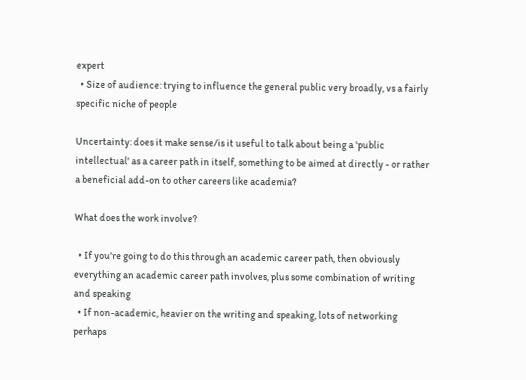expert
  • Size of audience: trying to influence the general public very broadly, vs a fairly specific niche of people

Uncertainty: does it make sense/is it useful to talk about being a 'public intellectual' as a career path in itself, something to be aimed at directly - or rather a beneficial add-on to other careers like academia?

What does the work involve?

  • If you're going to do this through an academic career path, then obviously everything an academic career path involves, plus some combination of writing and speaking
  • If non-academic, heavier on the writing and speaking, lots of networking perhaps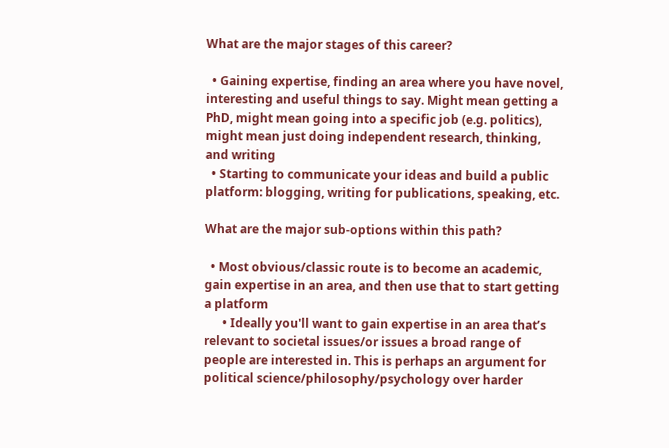What are the major stages of this career?

  • Gaining expertise, finding an area where you have novel, interesting and useful things to say. Might mean getting a PhD, might mean going into a specific job (e.g. politics), might mean just doing independent research, thinking, and writing
  • Starting to communicate your ideas and build a public platform: blogging, writing for publications, speaking, etc.

What are the major sub-options within this path?

  • Most obvious/classic route is to become an academic, gain expertise in an area, and then use that to start getting a platform
      • Ideally you'll want to gain expertise in an area that’s relevant to societal issues/or issues a broad range of people are interested in. This is perhaps an argument for political science/philosophy/psychology over harder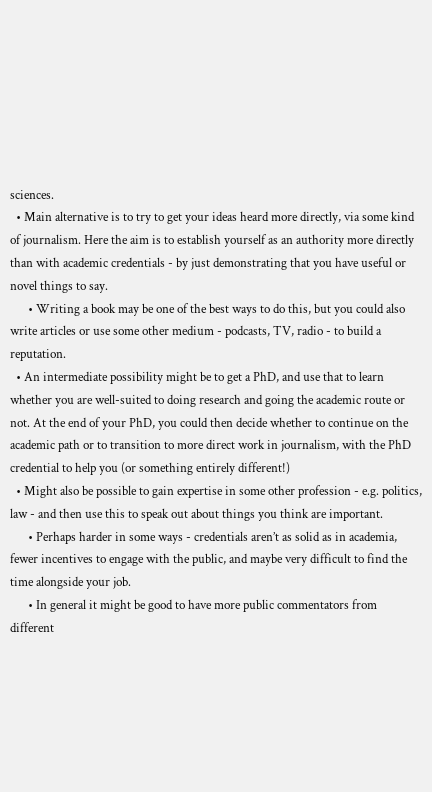sciences.
  • Main alternative is to try to get your ideas heard more directly, via some kind of journalism. Here the aim is to establish yourself as an authority more directly than with academic credentials - by just demonstrating that you have useful or novel things to say.
      • Writing a book may be one of the best ways to do this, but you could also write articles or use some other medium - podcasts, TV, radio - to build a reputation.
  • An intermediate possibility might be to get a PhD, and use that to learn whether you are well-suited to doing research and going the academic route or not. At the end of your PhD, you could then decide whether to continue on the academic path or to transition to more direct work in journalism, with the PhD credential to help you (or something entirely different!)
  • Might also be possible to gain expertise in some other profession - e.g. politics, law - and then use this to speak out about things you think are important.
      • Perhaps harder in some ways - credentials aren’t as solid as in academia, fewer incentives to engage with the public, and maybe very difficult to find the time alongside your job.
      • In general it might be good to have more public commentators from different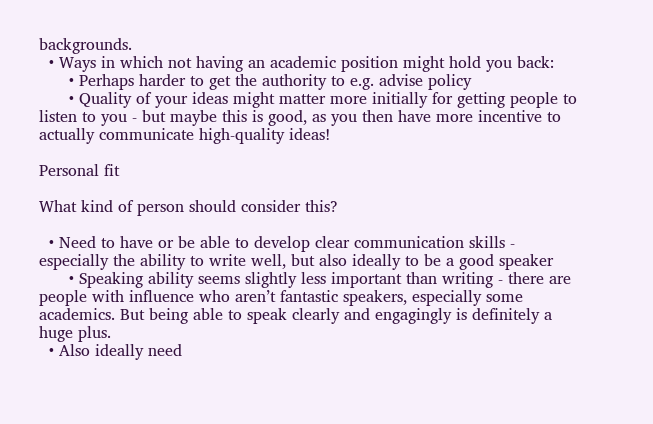backgrounds.
  • Ways in which not having an academic position might hold you back:
      • Perhaps harder to get the authority to e.g. advise policy
      • Quality of your ideas might matter more initially for getting people to listen to you - but maybe this is good, as you then have more incentive to actually communicate high-quality ideas!

Personal fit

What kind of person should consider this?

  • Need to have or be able to develop clear communication skills - especially the ability to write well, but also ideally to be a good speaker
      • Speaking ability seems slightly less important than writing - there are people with influence who aren’t fantastic speakers, especially some academics. But being able to speak clearly and engagingly is definitely a huge plus.
  • Also ideally need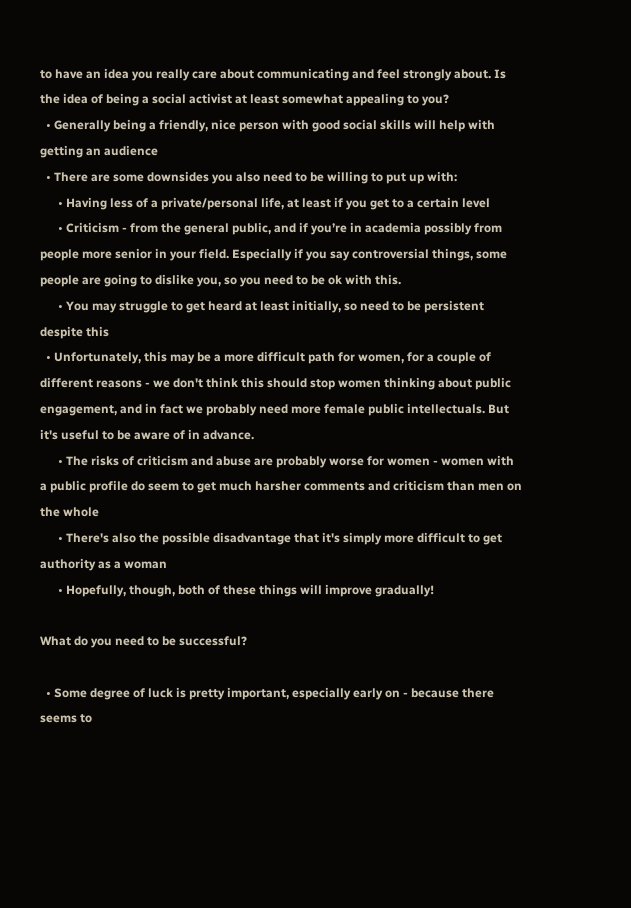to have an idea you really care about communicating and feel strongly about. Is the idea of being a social activist at least somewhat appealing to you?
  • Generally being a friendly, nice person with good social skills will help with getting an audience
  • There are some downsides you also need to be willing to put up with:
      • Having less of a private/personal life, at least if you get to a certain level
      • Criticism - from the general public, and if you’re in academia possibly from people more senior in your field. Especially if you say controversial things, some people are going to dislike you, so you need to be ok with this.
      • You may struggle to get heard at least initially, so need to be persistent despite this
  • Unfortunately, this may be a more difficult path for women, for a couple of different reasons - we don't think this should stop women thinking about public engagement, and in fact we probably need more female public intellectuals. But it's useful to be aware of in advance.
      • The risks of criticism and abuse are probably worse for women - women with a public profile do seem to get much harsher comments and criticism than men on the whole
      • There's also the possible disadvantage that it's simply more difficult to get authority as a woman
      • Hopefully, though, both of these things will improve gradually!

What do you need to be successful?

  • Some degree of luck is pretty important, especially early on - because there seems to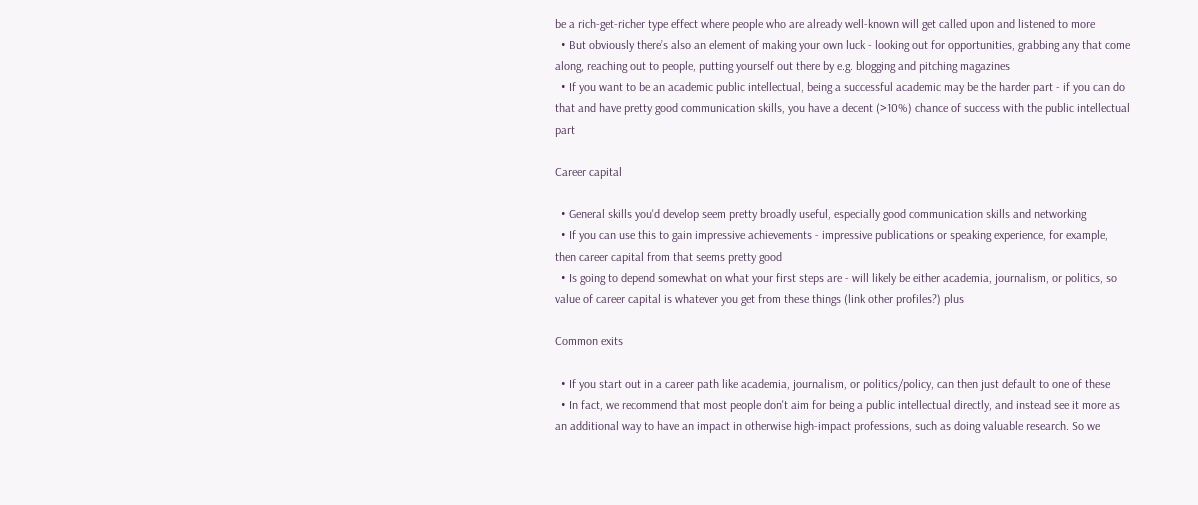be a rich-get-richer type effect where people who are already well-known will get called upon and listened to more
  • But obviously there’s also an element of making your own luck - looking out for opportunities, grabbing any that come along, reaching out to people, putting yourself out there by e.g. blogging and pitching magazines
  • If you want to be an academic public intellectual, being a successful academic may be the harder part - if you can do that and have pretty good communication skills, you have a decent (>10%) chance of success with the public intellectual part

Career capital

  • General skills you'd develop seem pretty broadly useful, especially good communication skills and networking
  • If you can use this to gain impressive achievements - impressive publications or speaking experience, for example, then career capital from that seems pretty good
  • Is going to depend somewhat on what your first steps are - will likely be either academia, journalism, or politics, so value of career capital is whatever you get from these things (link other profiles?) plus

Common exits

  • If you start out in a career path like academia, journalism, or politics/policy, can then just default to one of these
  • In fact, we recommend that most people don't aim for being a public intellectual directly, and instead see it more as an additional way to have an impact in otherwise high-impact professions, such as doing valuable research. So we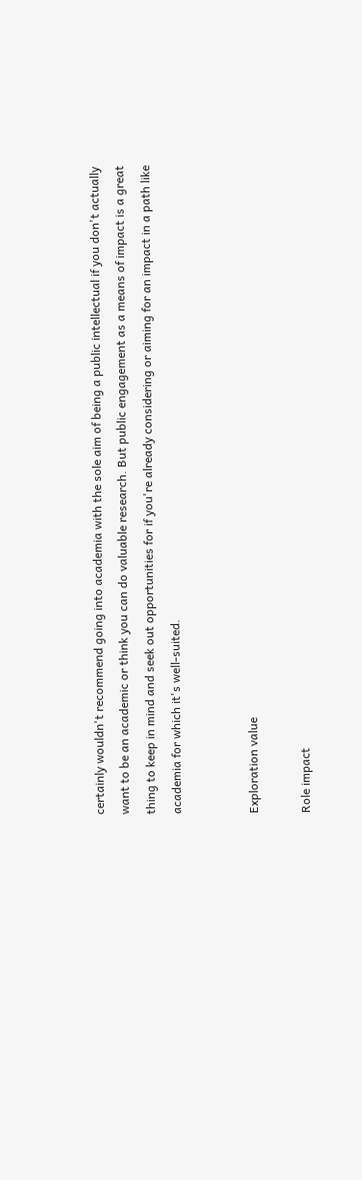certainly wouldn't recommend going into academia with the sole aim of being a public intellectual if you don't actually want to be an academic or think you can do valuable research. But public engagement as a means of impact is a great thing to keep in mind and seek out opportunities for if you're already considering or aiming for an impact in a path like academia for which it's well-suited.


Exploration value

Role impact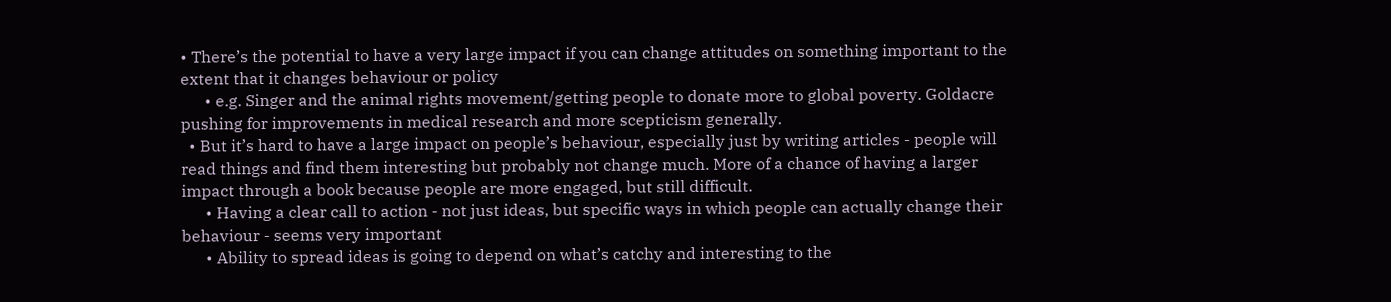• There’s the potential to have a very large impact if you can change attitudes on something important to the extent that it changes behaviour or policy
      • e.g. Singer and the animal rights movement/getting people to donate more to global poverty. Goldacre pushing for improvements in medical research and more scepticism generally.
  • But it’s hard to have a large impact on people’s behaviour, especially just by writing articles - people will read things and find them interesting but probably not change much. More of a chance of having a larger impact through a book because people are more engaged, but still difficult.
      • Having a clear call to action - not just ideas, but specific ways in which people can actually change their behaviour - seems very important
      • Ability to spread ideas is going to depend on what’s catchy and interesting to the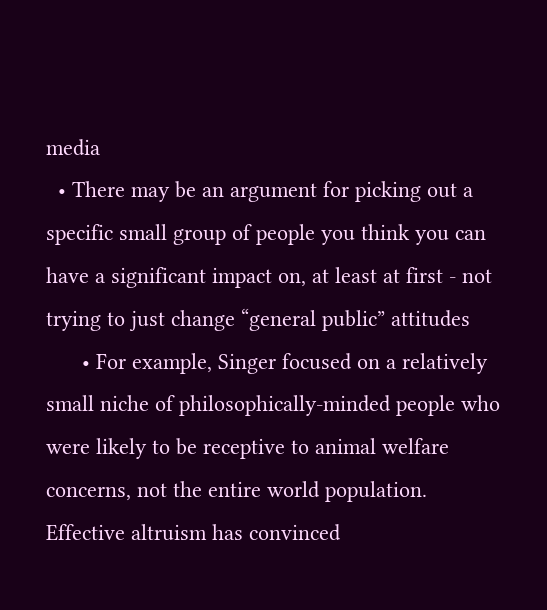media
  • There may be an argument for picking out a specific small group of people you think you can have a significant impact on, at least at first - not trying to just change “general public” attitudes
      • For example, Singer focused on a relatively small niche of philosophically-minded people who were likely to be receptive to animal welfare concerns, not the entire world population. Effective altruism has convinced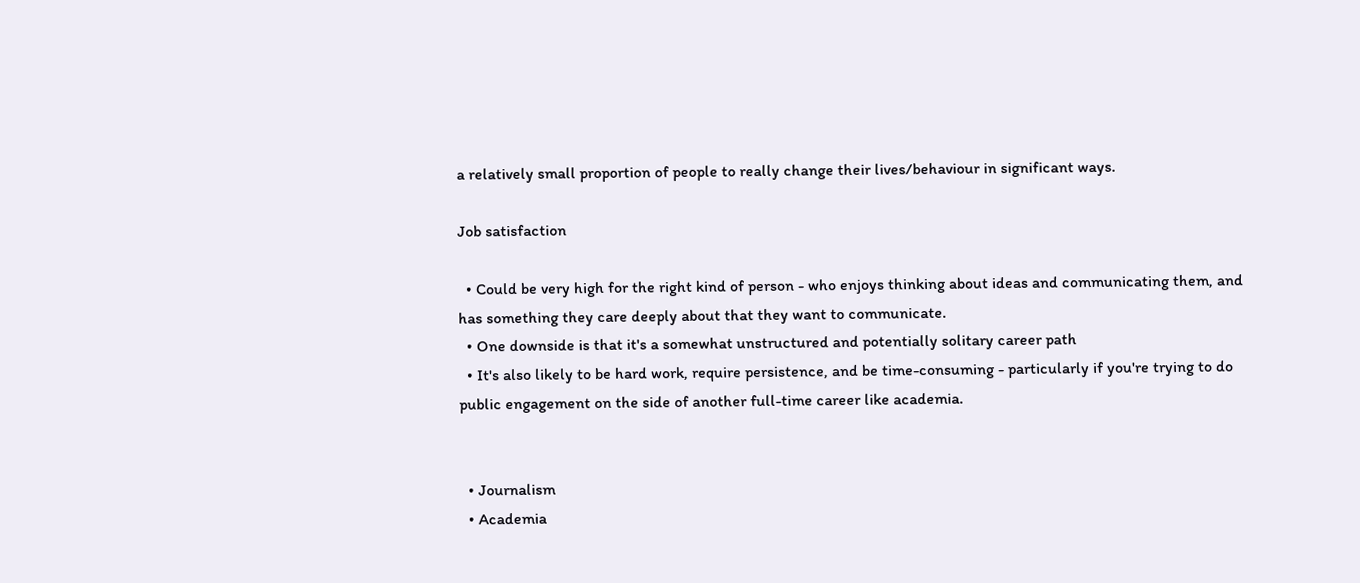a relatively small proportion of people to really change their lives/behaviour in significant ways.

Job satisfaction

  • Could be very high for the right kind of person - who enjoys thinking about ideas and communicating them, and has something they care deeply about that they want to communicate.
  • One downside is that it's a somewhat unstructured and potentially solitary career path
  • It's also likely to be hard work, require persistence, and be time-consuming - particularly if you're trying to do public engagement on the side of another full-time career like academia.


  • Journalism
  • Academia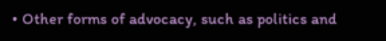• Other forms of advocacy, such as politics and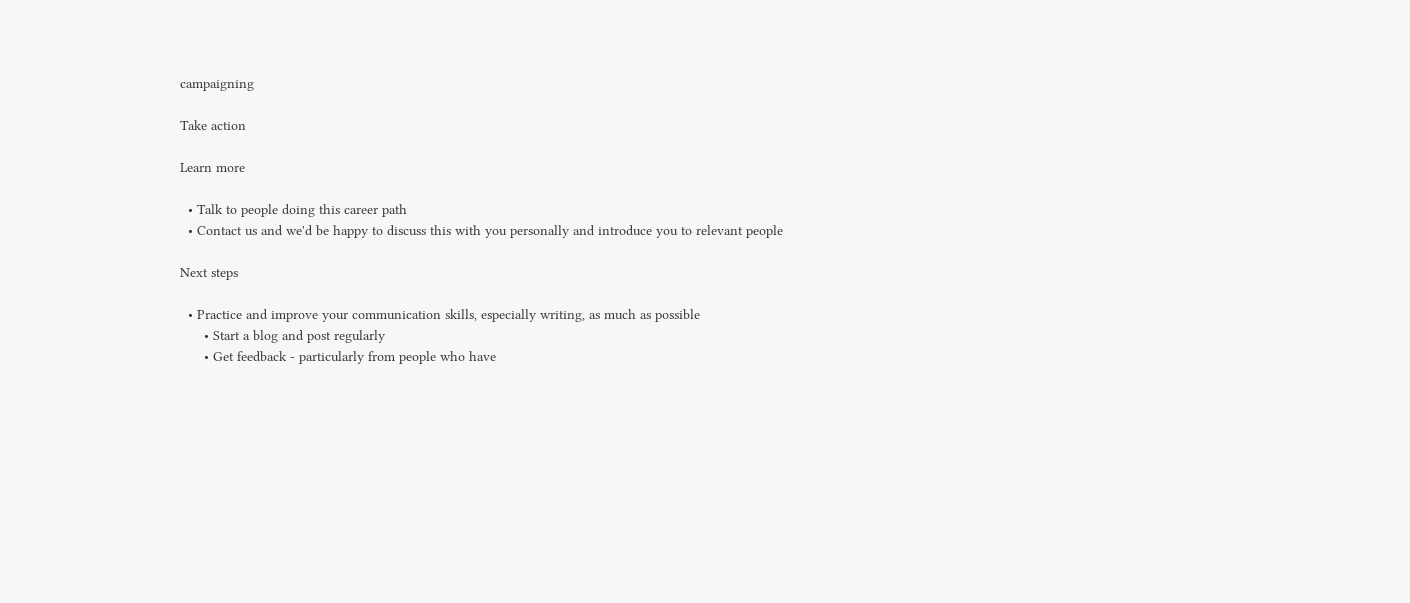campaigning

Take action

Learn more

  • Talk to people doing this career path
  • Contact us and we'd be happy to discuss this with you personally and introduce you to relevant people

Next steps

  • Practice and improve your communication skills, especially writing, as much as possible
      • Start a blog and post regularly
      • Get feedback - particularly from people who have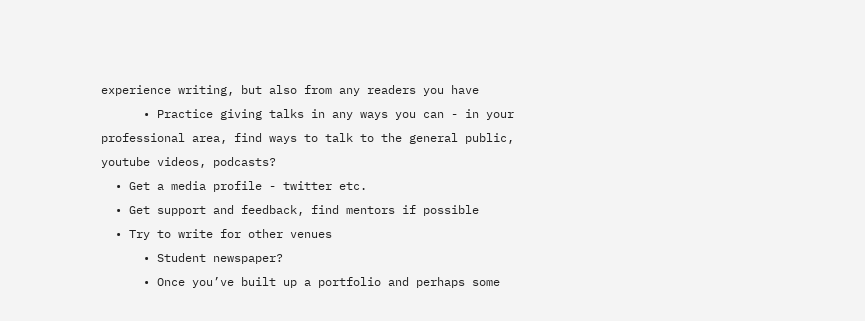experience writing, but also from any readers you have
      • Practice giving talks in any ways you can - in your professional area, find ways to talk to the general public, youtube videos, podcasts?
  • Get a media profile - twitter etc.
  • Get support and feedback, find mentors if possible
  • Try to write for other venues
      • Student newspaper?
      • Once you’ve built up a portfolio and perhaps some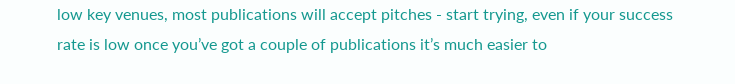low key venues, most publications will accept pitches - start trying, even if your success rate is low once you’ve got a couple of publications it’s much easier to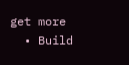get more
  • Build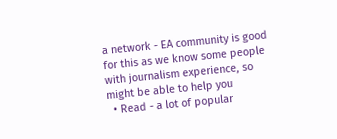a network - EA community is good for this as we know some people with journalism experience, so might be able to help you
  • Read - a lot of popular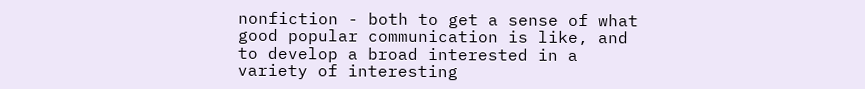nonfiction - both to get a sense of what good popular communication is like, and to develop a broad interested in a variety of interesting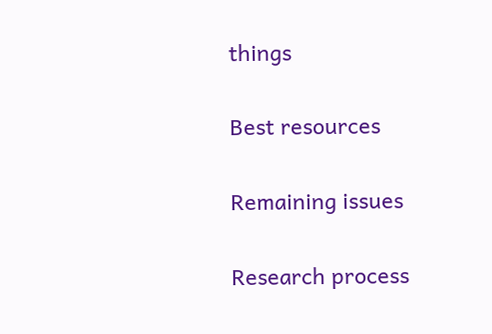things

Best resources

Remaining issues

Research process